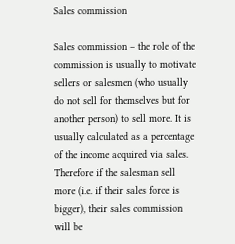Sales commission

Sales commission – the role of the commission is usually to motivate sellers or salesmen (who usually do not sell for themselves but for another person) to sell more. It is usually calculated as a percentage of the income acquired via sales. Therefore if the salesman sell more (i.e. if their sales force is bigger), their sales commission will be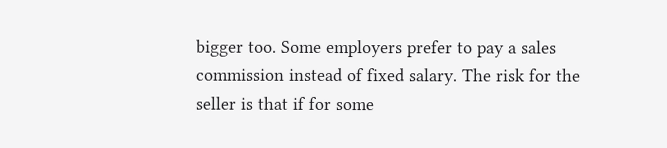bigger too. Some employers prefer to pay a sales commission instead of fixed salary. The risk for the seller is that if for some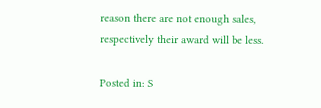reason there are not enough sales, respectively their award will be less.

Posted in: S